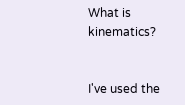What is kinematics?


I've used the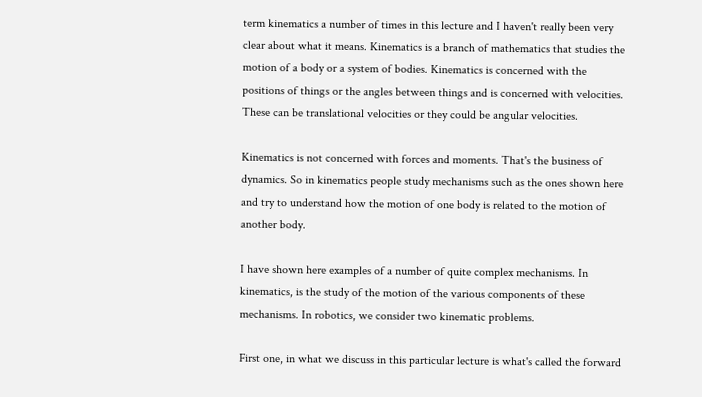term kinematics a number of times in this lecture and I haven't really been very clear about what it means. Kinematics is a branch of mathematics that studies the motion of a body or a system of bodies. Kinematics is concerned with the positions of things or the angles between things and is concerned with velocities. These can be translational velocities or they could be angular velocities.

Kinematics is not concerned with forces and moments. That's the business of dynamics. So in kinematics people study mechanisms such as the ones shown here and try to understand how the motion of one body is related to the motion of another body.

I have shown here examples of a number of quite complex mechanisms. In kinematics, is the study of the motion of the various components of these mechanisms. In robotics, we consider two kinematic problems.

First one, in what we discuss in this particular lecture is what's called the forward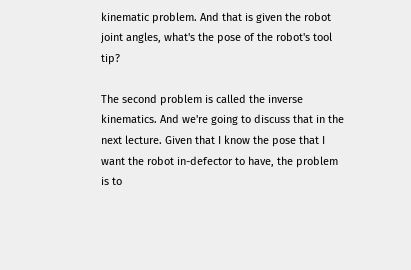kinematic problem. And that is given the robot joint angles, what's the pose of the robot's tool tip?

The second problem is called the inverse kinematics. And we're going to discuss that in the next lecture. Given that I know the pose that I want the robot in-defector to have, the problem is to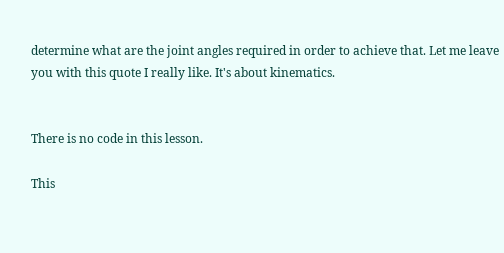determine what are the joint angles required in order to achieve that. Let me leave you with this quote I really like. It's about kinematics.


There is no code in this lesson.

This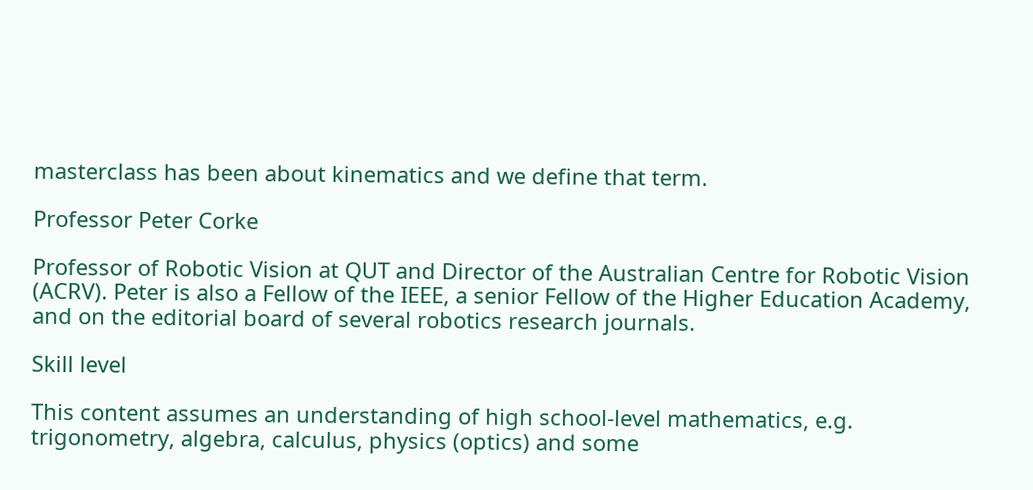masterclass has been about kinematics and we define that term.

Professor Peter Corke

Professor of Robotic Vision at QUT and Director of the Australian Centre for Robotic Vision (ACRV). Peter is also a Fellow of the IEEE, a senior Fellow of the Higher Education Academy, and on the editorial board of several robotics research journals.

Skill level

This content assumes an understanding of high school-level mathematics, e.g. trigonometry, algebra, calculus, physics (optics) and some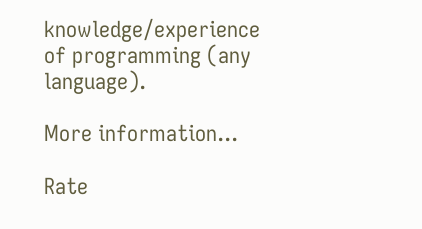knowledge/experience of programming (any language).

More information...

Rate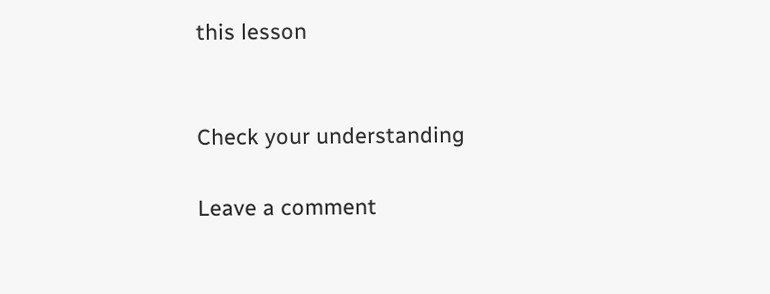this lesson


Check your understanding

Leave a comment